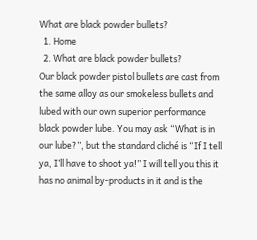What are black powder bullets?
  1. Home
  2. What are black powder bullets?
Our black powder pistol bullets are cast from the same alloy as our smokeless bullets and lubed with our own superior performance black powder lube. You may ask “What is in our lube?”, but the standard cliché is “If I tell ya, I’ll have to shoot ya!” I will tell you this it has no animal by-products in it and is the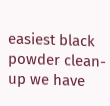easiest black powder clean-up we have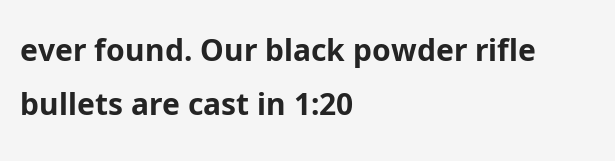ever found. Our black powder rifle bullets are cast in 1:20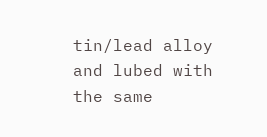tin/lead alloy and lubed with the same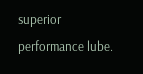superior performance lube.